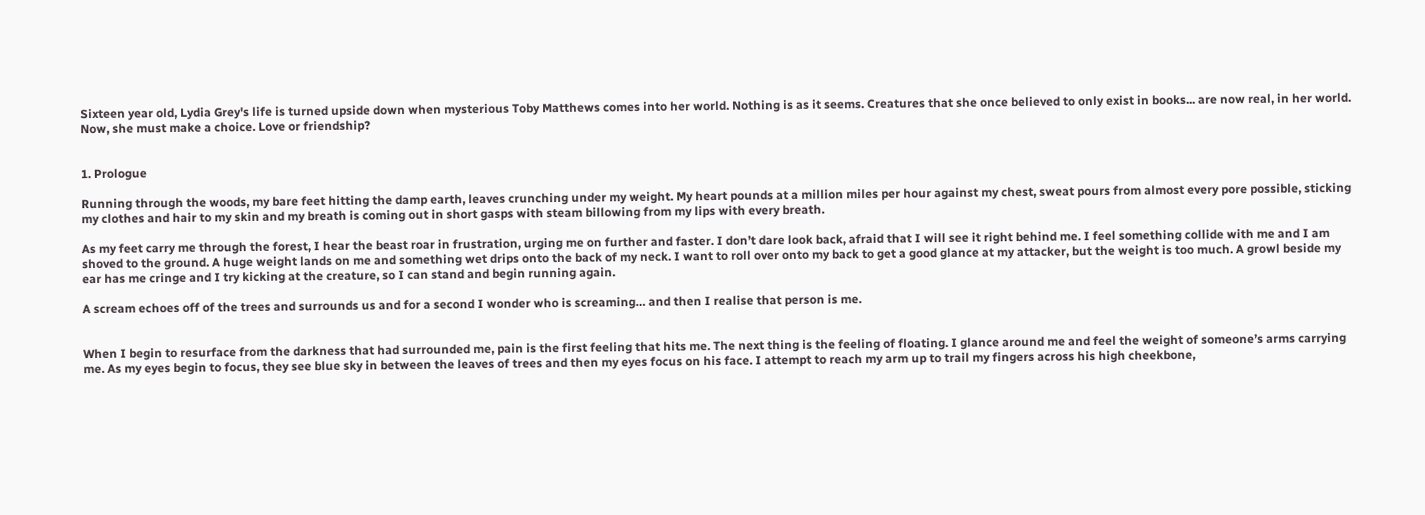Sixteen year old, Lydia Grey's life is turned upside down when mysterious Toby Matthews comes into her world. Nothing is as it seems. Creatures that she once believed to only exist in books... are now real, in her world. Now, she must make a choice. Love or friendship?


1. Prologue

Running through the woods, my bare feet hitting the damp earth, leaves crunching under my weight. My heart pounds at a million miles per hour against my chest, sweat pours from almost every pore possible, sticking my clothes and hair to my skin and my breath is coming out in short gasps with steam billowing from my lips with every breath.

As my feet carry me through the forest, I hear the beast roar in frustration, urging me on further and faster. I don’t dare look back, afraid that I will see it right behind me. I feel something collide with me and I am shoved to the ground. A huge weight lands on me and something wet drips onto the back of my neck. I want to roll over onto my back to get a good glance at my attacker, but the weight is too much. A growl beside my ear has me cringe and I try kicking at the creature, so I can stand and begin running again.

A scream echoes off of the trees and surrounds us and for a second I wonder who is screaming… and then I realise that person is me.


When I begin to resurface from the darkness that had surrounded me, pain is the first feeling that hits me. The next thing is the feeling of floating. I glance around me and feel the weight of someone’s arms carrying me. As my eyes begin to focus, they see blue sky in between the leaves of trees and then my eyes focus on his face. I attempt to reach my arm up to trail my fingers across his high cheekbone,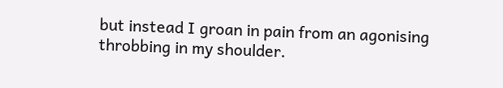but instead I groan in pain from an agonising throbbing in my shoulder.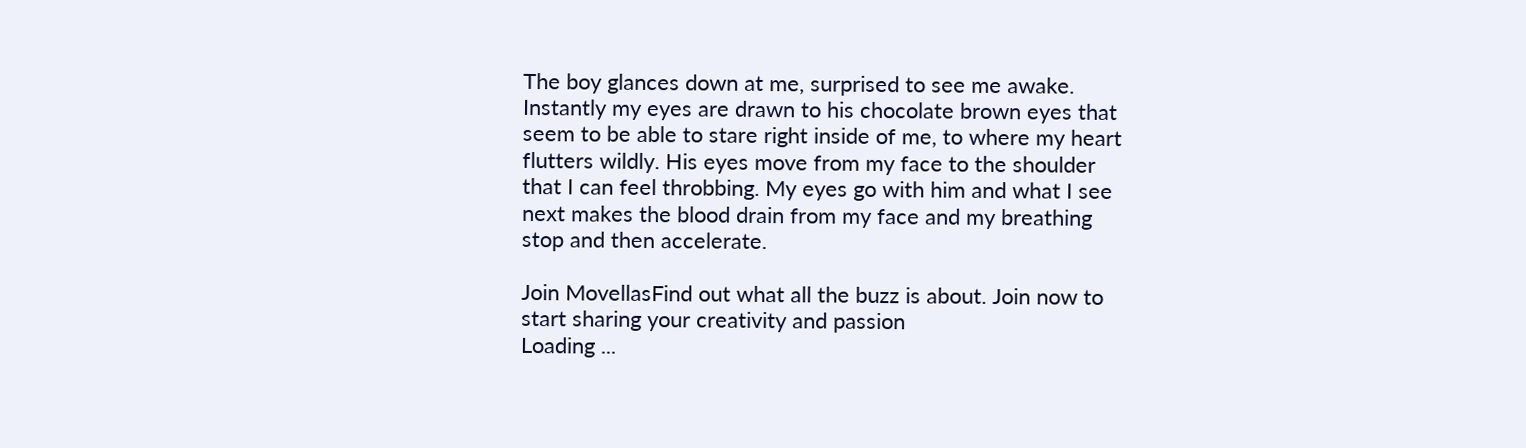The boy glances down at me, surprised to see me awake. Instantly my eyes are drawn to his chocolate brown eyes that seem to be able to stare right inside of me, to where my heart flutters wildly. His eyes move from my face to the shoulder that I can feel throbbing. My eyes go with him and what I see next makes the blood drain from my face and my breathing stop and then accelerate.

Join MovellasFind out what all the buzz is about. Join now to start sharing your creativity and passion
Loading ...